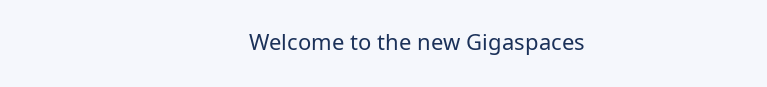Welcome to the new Gigaspaces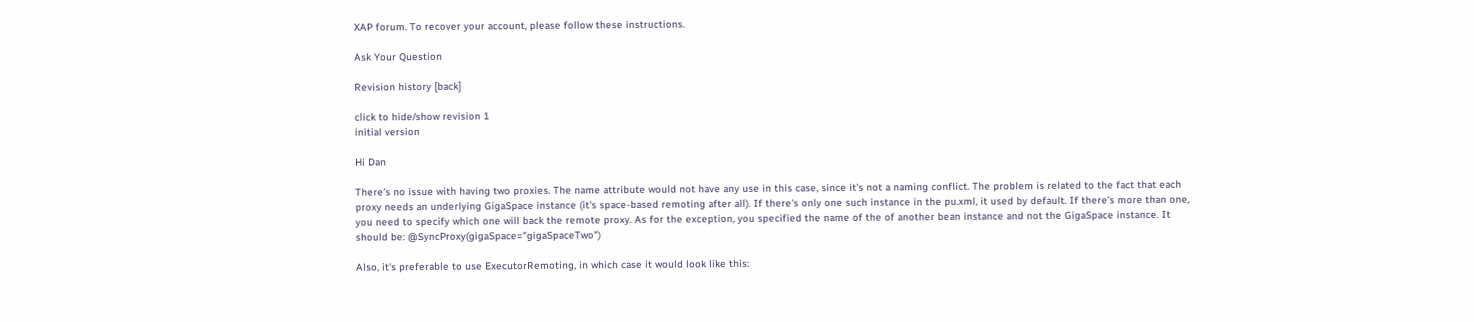XAP forum. To recover your account, please follow these instructions.

Ask Your Question

Revision history [back]

click to hide/show revision 1
initial version

Hi Dan

There's no issue with having two proxies. The name attribute would not have any use in this case, since it's not a naming conflict. The problem is related to the fact that each proxy needs an underlying GigaSpace instance (it's space-based remoting after all). If there's only one such instance in the pu.xml, it used by default. If there's more than one, you need to specify which one will back the remote proxy. As for the exception, you specified the name of the of another bean instance and not the GigaSpace instance. It should be: @SyncProxy(gigaSpace="gigaSpaceTwo")

Also, it's preferable to use ExecutorRemoting, in which case it would look like this: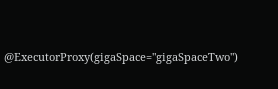@ExecutorProxy(gigaSpace="gigaSpaceTwo")